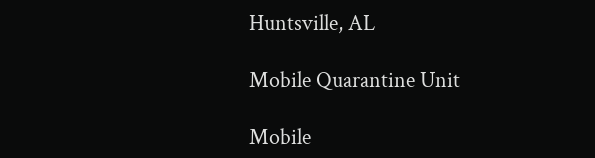Huntsville, AL

Mobile Quarantine Unit

Mobile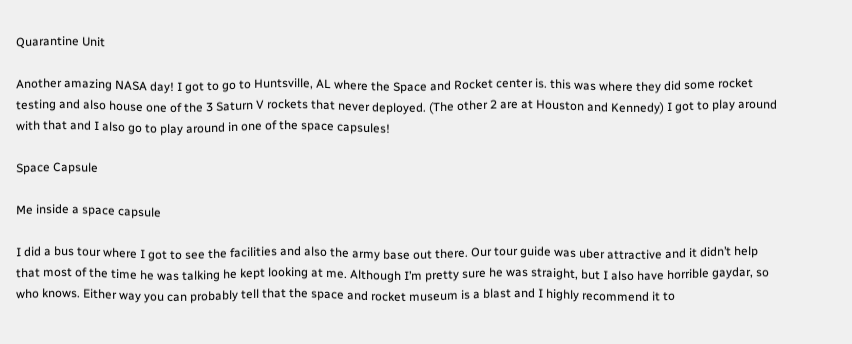Quarantine Unit

Another amazing NASA day! I got to go to Huntsville, AL where the Space and Rocket center is. this was where they did some rocket testing and also house one of the 3 Saturn V rockets that never deployed. (The other 2 are at Houston and Kennedy) I got to play around with that and I also go to play around in one of the space capsules!

Space Capsule

Me inside a space capsule

I did a bus tour where I got to see the facilities and also the army base out there. Our tour guide was uber attractive and it didn’t help that most of the time he was talking he kept looking at me. Although I’m pretty sure he was straight, but I also have horrible gaydar, so who knows. Either way you can probably tell that the space and rocket museum is a blast and I highly recommend it to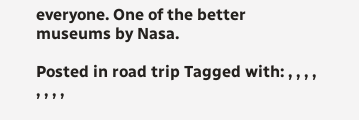everyone. One of the better museums by Nasa.

Posted in road trip Tagged with: , , , , , , , ,